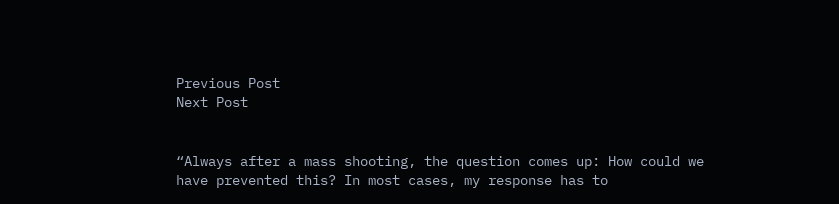Previous Post
Next Post


“Always after a mass shooting, the question comes up: How could we have prevented this? In most cases, my response has to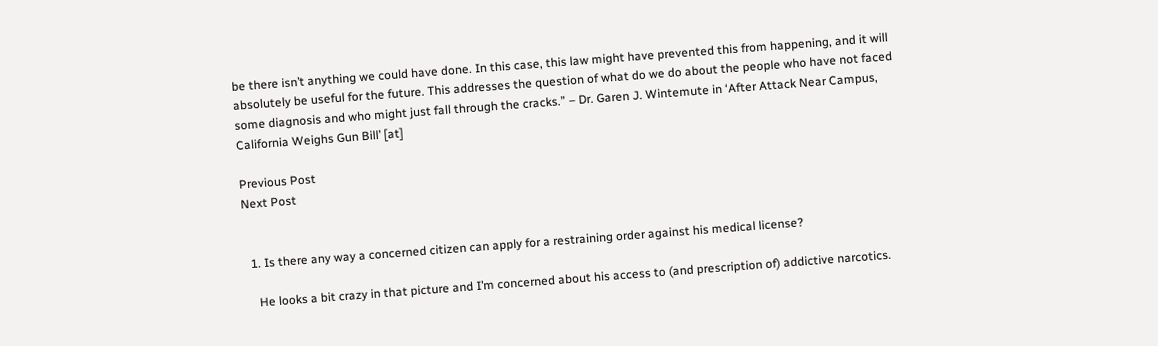be there isn’t anything we could have done. In this case, this law might have prevented this from happening, and it will absolutely be useful for the future. This addresses the question of what do we do about the people who have not faced some diagnosis and who might just fall through the cracks.” – Dr. Garen J. Wintemute in ‘After Attack Near Campus, California Weighs Gun Bill’ [at]

Previous Post
Next Post


  1. Is there any way a concerned citizen can apply for a restraining order against his medical license?

    He looks a bit crazy in that picture and I’m concerned about his access to (and prescription of) addictive narcotics.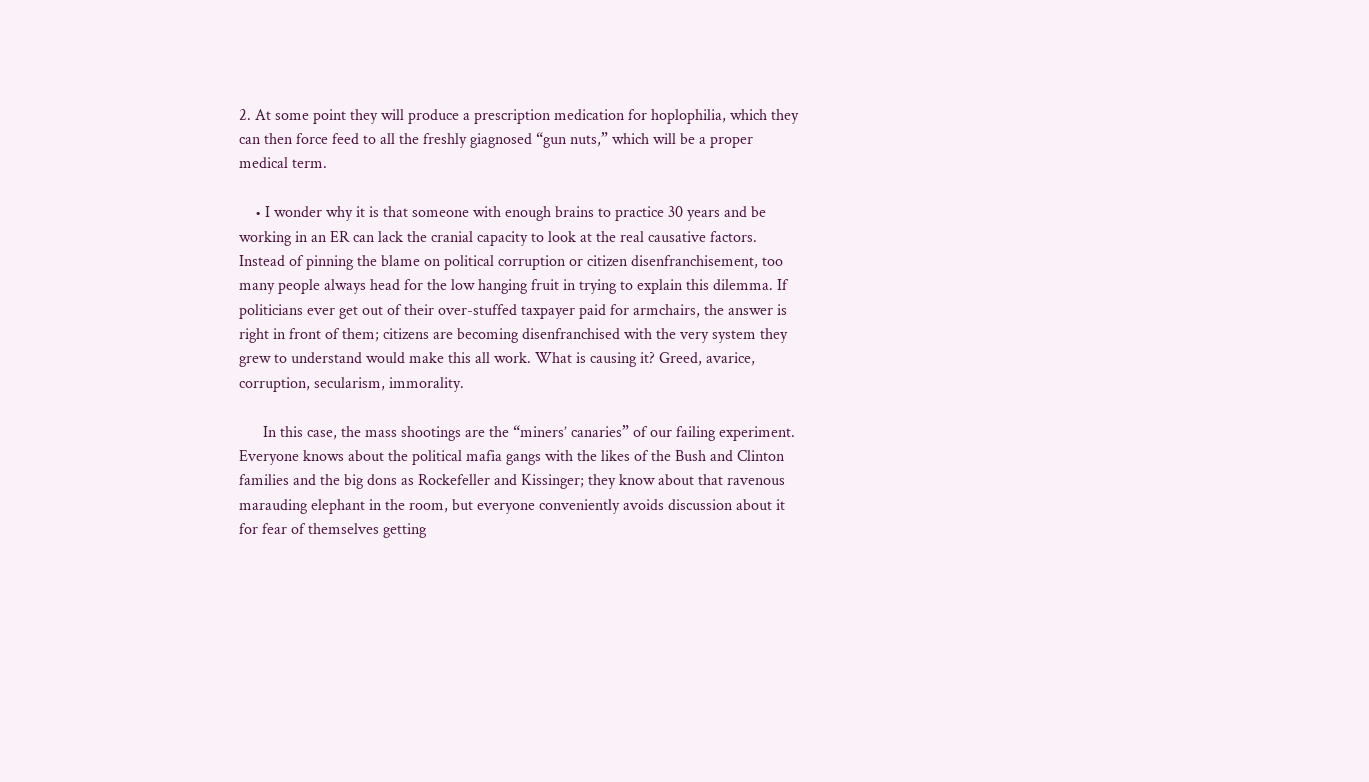2. At some point they will produce a prescription medication for hoplophilia, which they can then force feed to all the freshly giagnosed “gun nuts,” which will be a proper medical term.

    • I wonder why it is that someone with enough brains to practice 30 years and be working in an ER can lack the cranial capacity to look at the real causative factors. Instead of pinning the blame on political corruption or citizen disenfranchisement, too many people always head for the low hanging fruit in trying to explain this dilemma. If politicians ever get out of their over-stuffed taxpayer paid for armchairs, the answer is right in front of them; citizens are becoming disenfranchised with the very system they grew to understand would make this all work. What is causing it? Greed, avarice, corruption, secularism, immorality.

      In this case, the mass shootings are the “miners’ canaries” of our failing experiment. Everyone knows about the political mafia gangs with the likes of the Bush and Clinton families and the big dons as Rockefeller and Kissinger; they know about that ravenous marauding elephant in the room, but everyone conveniently avoids discussion about it for fear of themselves getting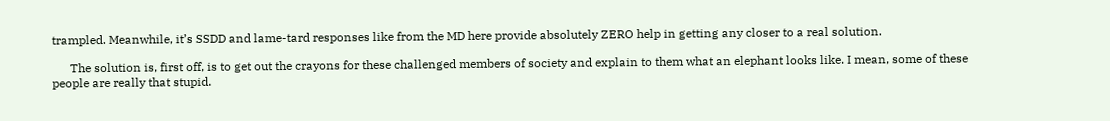trampled. Meanwhile, it’s SSDD and lame-tard responses like from the MD here provide absolutely ZERO help in getting any closer to a real solution.

      The solution is, first off, is to get out the crayons for these challenged members of society and explain to them what an elephant looks like. I mean, some of these people are really that stupid.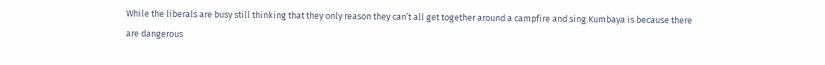While the liberals are busy still thinking that they only reason they can’t all get together around a campfire and sing Kumbaya is because there are dangerous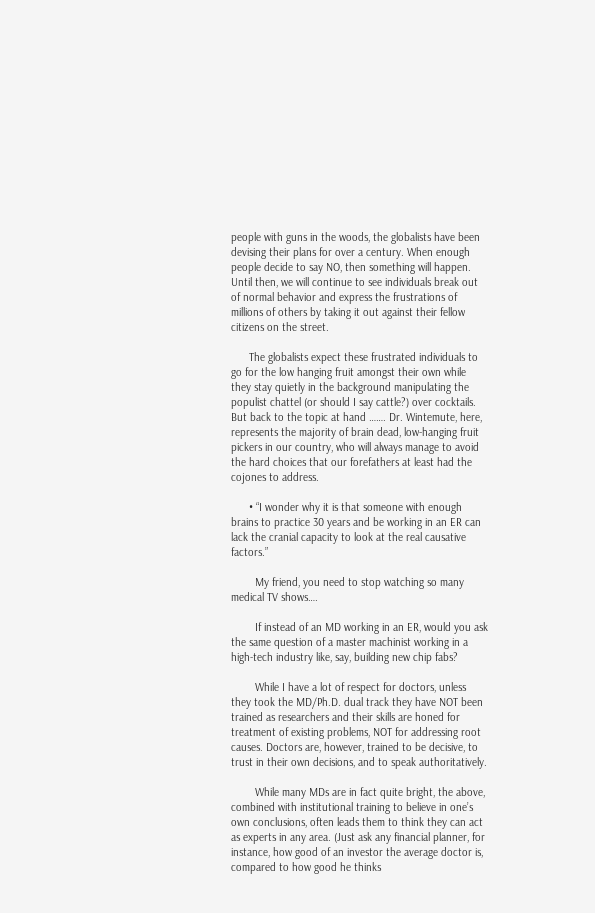people with guns in the woods, the globalists have been devising their plans for over a century. When enough people decide to say NO, then something will happen. Until then, we will continue to see individuals break out of normal behavior and express the frustrations of millions of others by taking it out against their fellow citizens on the street.

      The globalists expect these frustrated individuals to go for the low hanging fruit amongst their own while they stay quietly in the background manipulating the populist chattel (or should I say cattle?) over cocktails. But back to the topic at hand ……. Dr. Wintemute, here, represents the majority of brain dead, low-hanging fruit pickers in our country, who will always manage to avoid the hard choices that our forefathers at least had the cojones to address.

      • “I wonder why it is that someone with enough brains to practice 30 years and be working in an ER can lack the cranial capacity to look at the real causative factors.”

        My friend, you need to stop watching so many medical TV shows….

        If instead of an MD working in an ER, would you ask the same question of a master machinist working in a high-tech industry like, say, building new chip fabs?

        While I have a lot of respect for doctors, unless they took the MD/Ph.D. dual track they have NOT been trained as researchers and their skills are honed for treatment of existing problems, NOT for addressing root causes. Doctors are, however, trained to be decisive, to trust in their own decisions, and to speak authoritatively.

        While many MDs are in fact quite bright, the above, combined with institutional training to believe in one’s own conclusions, often leads them to think they can act as experts in any area. (Just ask any financial planner, for instance, how good of an investor the average doctor is, compared to how good he thinks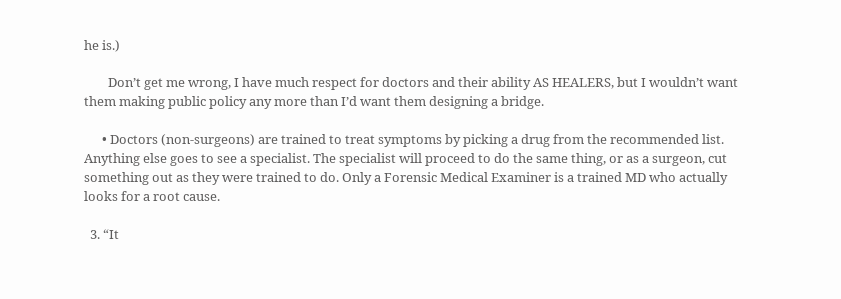he is.)

        Don’t get me wrong, I have much respect for doctors and their ability AS HEALERS, but I wouldn’t want them making public policy any more than I’d want them designing a bridge.

      • Doctors (non-surgeons) are trained to treat symptoms by picking a drug from the recommended list. Anything else goes to see a specialist. The specialist will proceed to do the same thing, or as a surgeon, cut something out as they were trained to do. Only a Forensic Medical Examiner is a trained MD who actually looks for a root cause.

  3. “It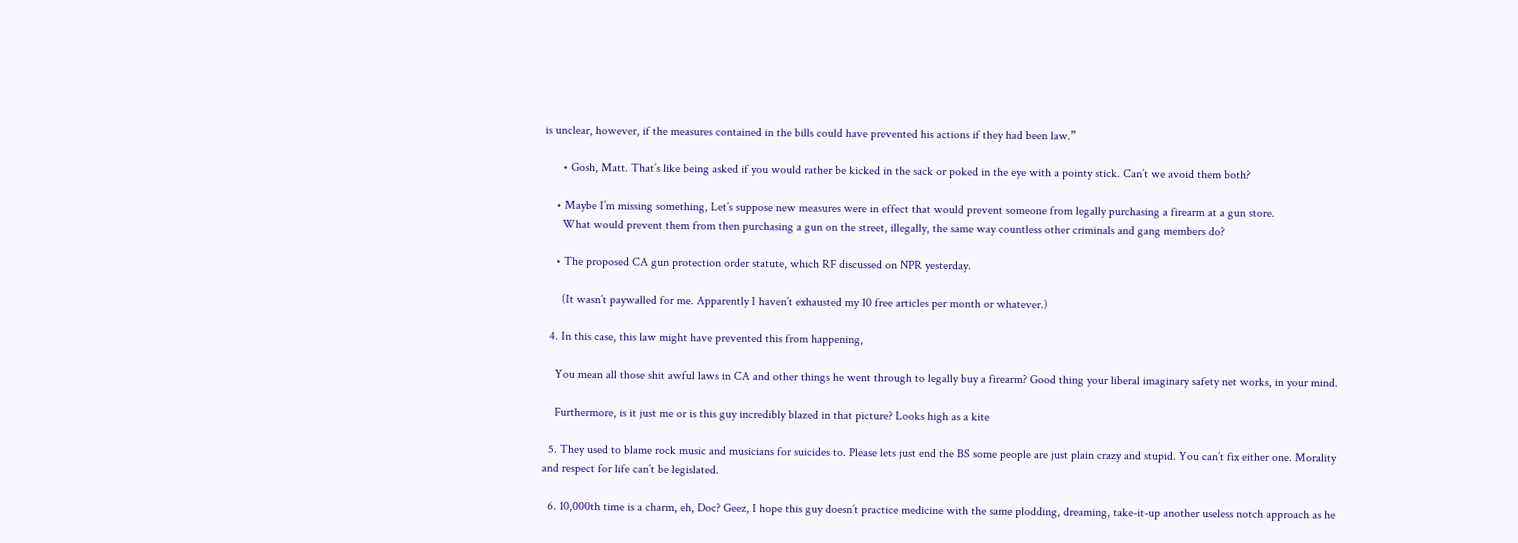is unclear, however, if the measures contained in the bills could have prevented his actions if they had been law.”

      • Gosh, Matt. That’s like being asked if you would rather be kicked in the sack or poked in the eye with a pointy stick. Can’t we avoid them both?

    • Maybe I’m missing something, Let’s suppose new measures were in effect that would prevent someone from legally purchasing a firearm at a gun store.
      What would prevent them from then purchasing a gun on the street, illegally, the same way countless other criminals and gang members do?

    • The proposed CA gun protection order statute, which RF discussed on NPR yesterday.

      (It wasn’t paywalled for me. Apparently I haven’t exhausted my 10 free articles per month or whatever.)

  4. In this case, this law might have prevented this from happening,

    You mean all those shit awful laws in CA and other things he went through to legally buy a firearm? Good thing your liberal imaginary safety net works, in your mind.

    Furthermore, is it just me or is this guy incredibly blazed in that picture? Looks high as a kite

  5. They used to blame rock music and musicians for suicides to. Please lets just end the BS some people are just plain crazy and stupid. You can’t fix either one. Morality and respect for life can’t be legislated.

  6. 10,000th time is a charm, eh, Doc? Geez, I hope this guy doesn’t practice medicine with the same plodding, dreaming, take-it-up another useless notch approach as he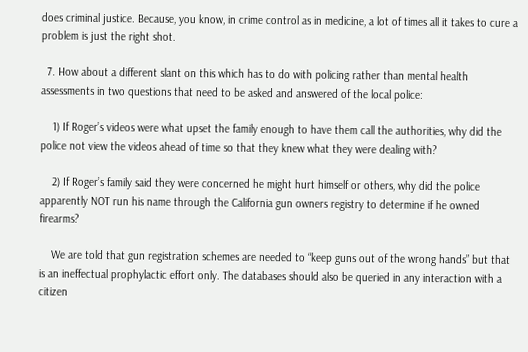does criminal justice. Because, you know, in crime control as in medicine, a lot of times all it takes to cure a problem is just the right shot.

  7. How about a different slant on this which has to do with policing rather than mental health assessments in two questions that need to be asked and answered of the local police:

    1) If Roger’s videos were what upset the family enough to have them call the authorities, why did the police not view the videos ahead of time so that they knew what they were dealing with?

    2) If Roger’s family said they were concerned he might hurt himself or others, why did the police apparently NOT run his name through the California gun owners registry to determine if he owned firearms?

    We are told that gun registration schemes are needed to “keep guns out of the wrong hands” but that is an ineffectual prophylactic effort only. The databases should also be queried in any interaction with a citizen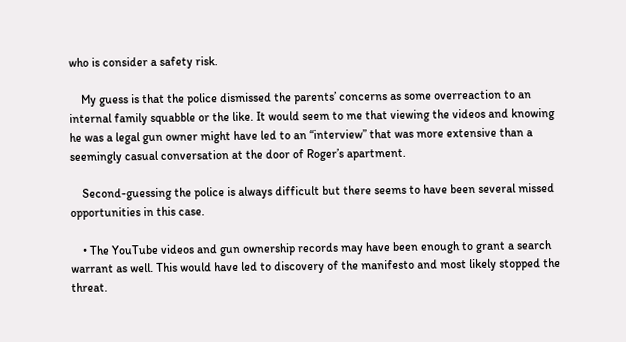who is consider a safety risk.

    My guess is that the police dismissed the parents’ concerns as some overreaction to an internal family squabble or the like. It would seem to me that viewing the videos and knowing he was a legal gun owner might have led to an “interview” that was more extensive than a seemingly casual conversation at the door of Roger’s apartment.

    Second-guessing the police is always difficult but there seems to have been several missed opportunities in this case.

    • The YouTube videos and gun ownership records may have been enough to grant a search warrant as well. This would have led to discovery of the manifesto and most likely stopped the threat.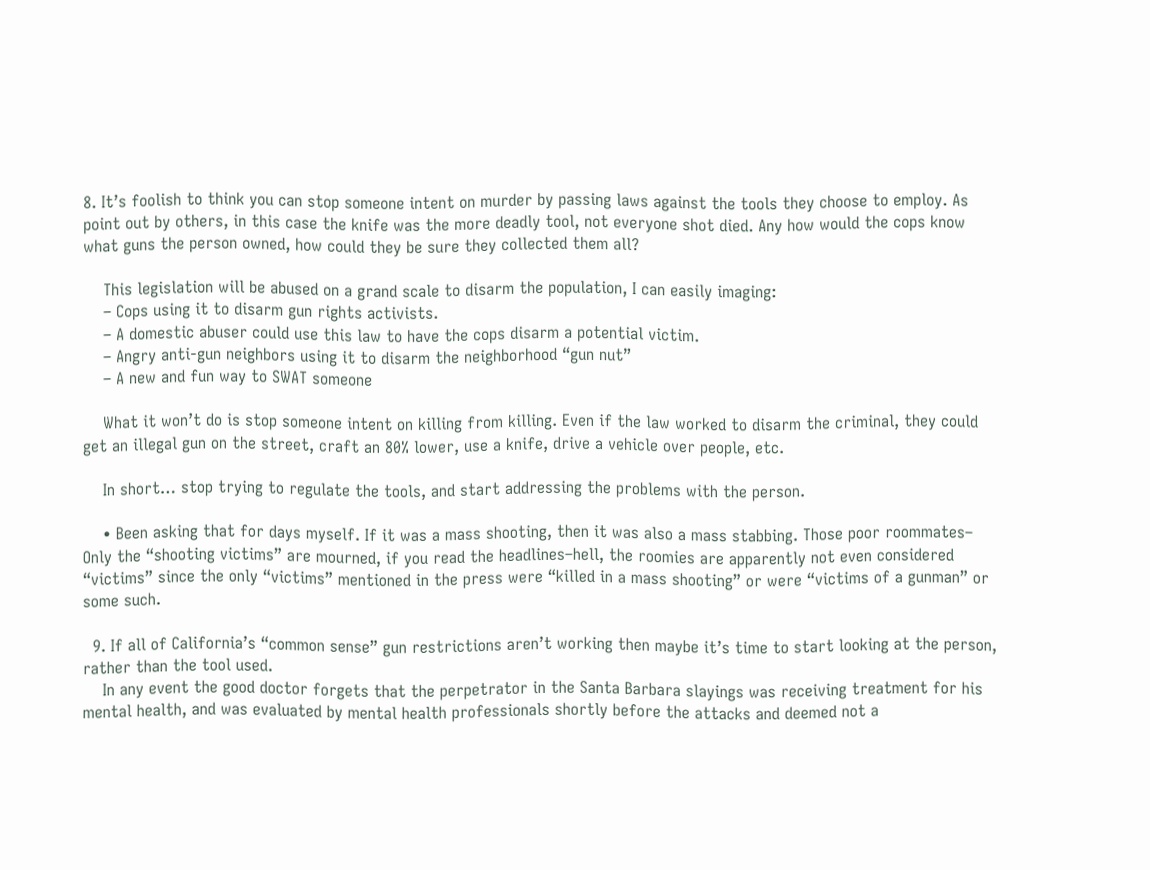8. It’s foolish to think you can stop someone intent on murder by passing laws against the tools they choose to employ. As point out by others, in this case the knife was the more deadly tool, not everyone shot died. Any how would the cops know what guns the person owned, how could they be sure they collected them all?

    This legislation will be abused on a grand scale to disarm the population, I can easily imaging:
    – Cops using it to disarm gun rights activists.
    – A domestic abuser could use this law to have the cops disarm a potential victim.
    – Angry anti-gun neighbors using it to disarm the neighborhood “gun nut”
    – A new and fun way to SWAT someone

    What it won’t do is stop someone intent on killing from killing. Even if the law worked to disarm the criminal, they could get an illegal gun on the street, craft an 80% lower, use a knife, drive a vehicle over people, etc.

    In short… stop trying to regulate the tools, and start addressing the problems with the person.

    • Been asking that for days myself. If it was a mass shooting, then it was also a mass stabbing. Those poor roommates– Only the “shooting victims” are mourned, if you read the headlines–hell, the roomies are apparently not even considered “victims” since the only “victims” mentioned in the press were “killed in a mass shooting” or were “victims of a gunman” or some such.

  9. If all of California’s “common sense” gun restrictions aren’t working then maybe it’s time to start looking at the person, rather than the tool used.
    In any event the good doctor forgets that the perpetrator in the Santa Barbara slayings was receiving treatment for his mental health, and was evaluated by mental health professionals shortly before the attacks and deemed not a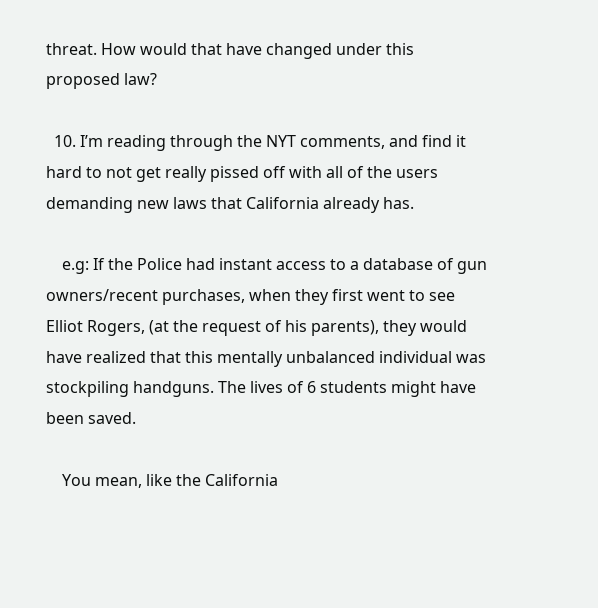threat. How would that have changed under this proposed law?

  10. I’m reading through the NYT comments, and find it hard to not get really pissed off with all of the users demanding new laws that California already has.

    e.g: If the Police had instant access to a database of gun owners/recent purchases, when they first went to see Elliot Rogers, (at the request of his parents), they would have realized that this mentally unbalanced individual was stockpiling handguns. The lives of 6 students might have been saved.

    You mean, like the California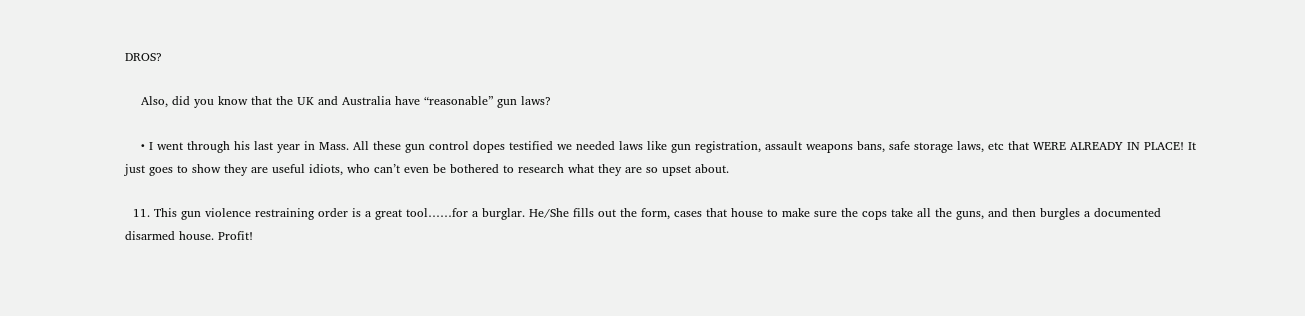DROS?

    Also, did you know that the UK and Australia have “reasonable” gun laws?

    • I went through his last year in Mass. All these gun control dopes testified we needed laws like gun registration, assault weapons bans, safe storage laws, etc that WERE ALREADY IN PLACE! It just goes to show they are useful idiots, who can’t even be bothered to research what they are so upset about.

  11. This gun violence restraining order is a great tool……for a burglar. He/She fills out the form, cases that house to make sure the cops take all the guns, and then burgles a documented disarmed house. Profit!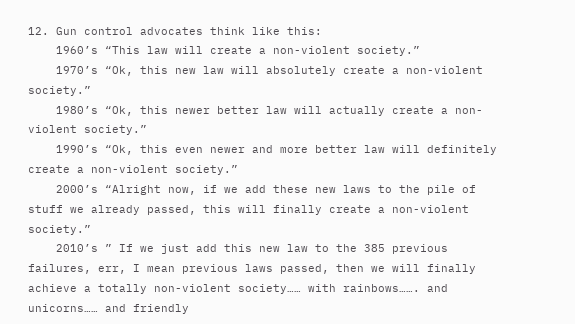12. Gun control advocates think like this:
    1960’s “This law will create a non-violent society.”
    1970’s “Ok, this new law will absolutely create a non-violent society.”
    1980’s “Ok, this newer better law will actually create a non-violent society.”
    1990’s “Ok, this even newer and more better law will definitely create a non-violent society.”
    2000’s “Alright now, if we add these new laws to the pile of stuff we already passed, this will finally create a non-violent society.”
    2010’s ” If we just add this new law to the 385 previous failures, err, I mean previous laws passed, then we will finally achieve a totally non-violent society…… with rainbows……. and unicorns…… and friendly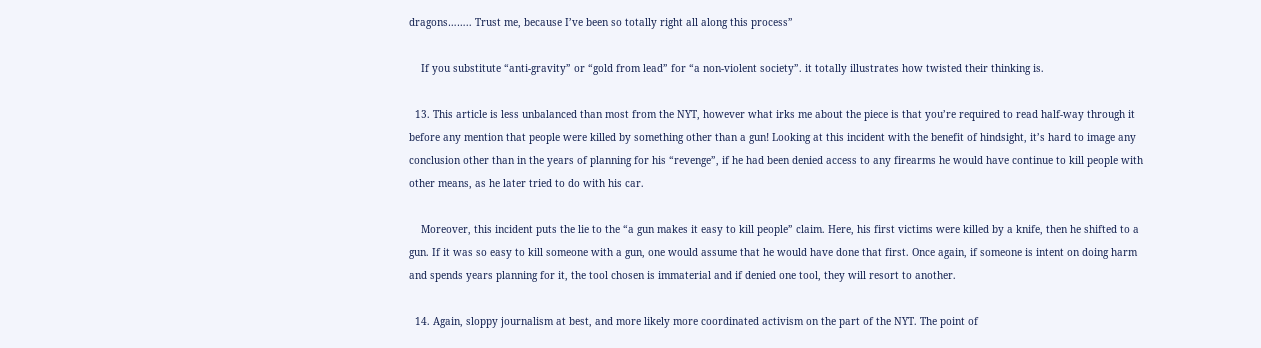dragons…….. Trust me, because I’ve been so totally right all along this process”

    If you substitute “anti-gravity” or “gold from lead” for “a non-violent society”. it totally illustrates how twisted their thinking is.

  13. This article is less unbalanced than most from the NYT, however what irks me about the piece is that you’re required to read half-way through it before any mention that people were killed by something other than a gun! Looking at this incident with the benefit of hindsight, it’s hard to image any conclusion other than in the years of planning for his “revenge”, if he had been denied access to any firearms he would have continue to kill people with other means, as he later tried to do with his car.

    Moreover, this incident puts the lie to the “a gun makes it easy to kill people” claim. Here, his first victims were killed by a knife, then he shifted to a gun. If it was so easy to kill someone with a gun, one would assume that he would have done that first. Once again, if someone is intent on doing harm and spends years planning for it, the tool chosen is immaterial and if denied one tool, they will resort to another.

  14. Again, sloppy journalism at best, and more likely more coordinated activism on the part of the NYT. The point of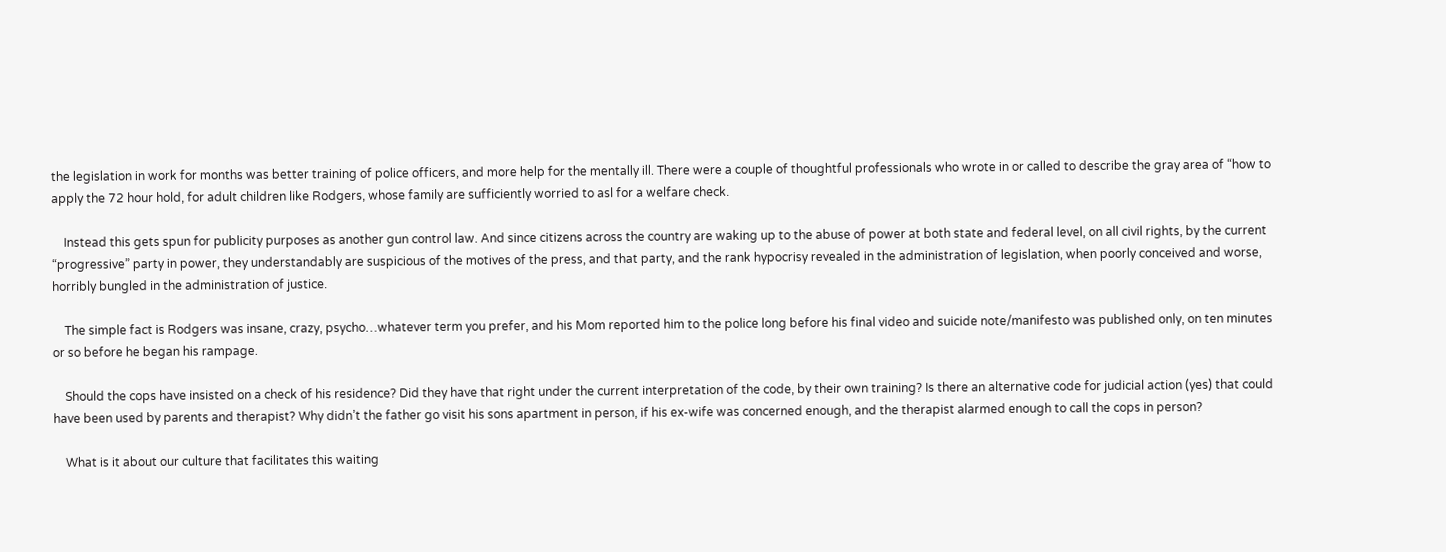the legislation in work for months was better training of police officers, and more help for the mentally ill. There were a couple of thoughtful professionals who wrote in or called to describe the gray area of “how to apply the 72 hour hold, for adult children like Rodgers, whose family are sufficiently worried to asl for a welfare check.

    Instead this gets spun for publicity purposes as another gun control law. And since citizens across the country are waking up to the abuse of power at both state and federal level, on all civil rights, by the current “progressive” party in power, they understandably are suspicious of the motives of the press, and that party, and the rank hypocrisy revealed in the administration of legislation, when poorly conceived and worse, horribly bungled in the administration of justice.

    The simple fact is Rodgers was insane, crazy, psycho…whatever term you prefer, and his Mom reported him to the police long before his final video and suicide note/manifesto was published only, on ten minutes or so before he began his rampage.

    Should the cops have insisted on a check of his residence? Did they have that right under the current interpretation of the code, by their own training? Is there an alternative code for judicial action (yes) that could have been used by parents and therapist? Why didn’t the father go visit his sons apartment in person, if his ex-wife was concerned enough, and the therapist alarmed enough to call the cops in person?

    What is it about our culture that facilitates this waiting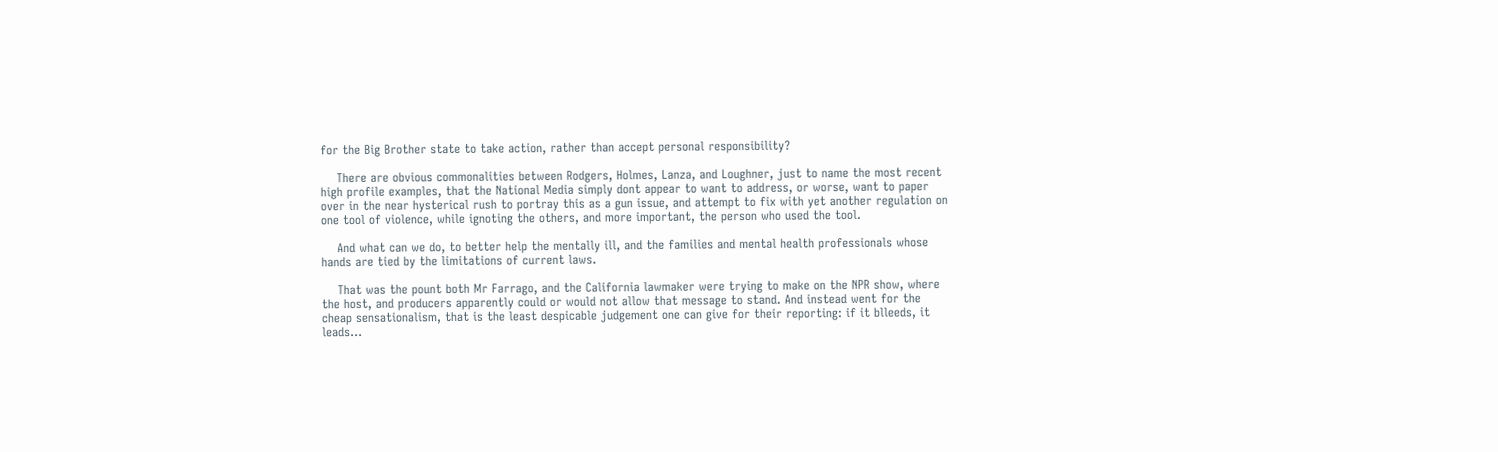for the Big Brother state to take action, rather than accept personal responsibility?

    There are obvious commonalities between Rodgers, Holmes, Lanza, and Loughner, just to name the most recent high profile examples, that the National Media simply dont appear to want to address, or worse, want to paper over in the near hysterical rush to portray this as a gun issue, and attempt to fix with yet another regulation on one tool of violence, while ignoting the others, and more important, the person who used the tool.

    And what can we do, to better help the mentally ill, and the families and mental health professionals whose hands are tied by the limitations of current laws.

    That was the pount both Mr Farrago, and the California lawmaker were trying to make on the NPR show, where the host, and producers apparently could or would not allow that message to stand. And instead went for the cheap sensationalism, that is the least despicable judgement one can give for their reporting: if it blleeds, it leads…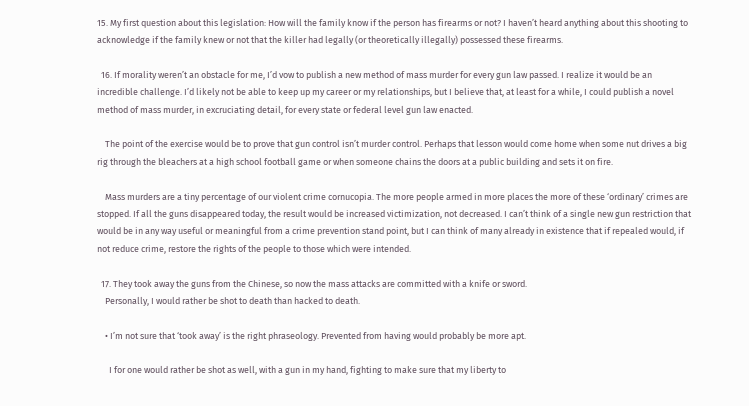15. My first question about this legislation: How will the family know if the person has firearms or not? I haven’t heard anything about this shooting to acknowledge if the family knew or not that the killer had legally (or theoretically illegally) possessed these firearms.

  16. If morality weren’t an obstacle for me, I’d vow to publish a new method of mass murder for every gun law passed. I realize it would be an incredible challenge. I’d likely not be able to keep up my career or my relationships, but I believe that, at least for a while, I could publish a novel method of mass murder, in excruciating detail, for every state or federal level gun law enacted.

    The point of the exercise would be to prove that gun control isn’t murder control. Perhaps that lesson would come home when some nut drives a big rig through the bleachers at a high school football game or when someone chains the doors at a public building and sets it on fire.

    Mass murders are a tiny percentage of our violent crime cornucopia. The more people armed in more places the more of these ‘ordinary’ crimes are stopped. If all the guns disappeared today, the result would be increased victimization, not decreased. I can’t think of a single new gun restriction that would be in any way useful or meaningful from a crime prevention stand point, but I can think of many already in existence that if repealed would, if not reduce crime, restore the rights of the people to those which were intended.

  17. They took away the guns from the Chinese, so now the mass attacks are committed with a knife or sword.
    Personally, I would rather be shot to death than hacked to death.

    • I’m not sure that ‘took away’ is the right phraseology. Prevented from having would probably be more apt.

      I for one would rather be shot as well, with a gun in my hand, fighting to make sure that my liberty to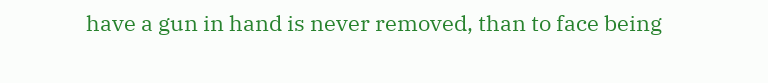have a gun in hand is never removed, than to face being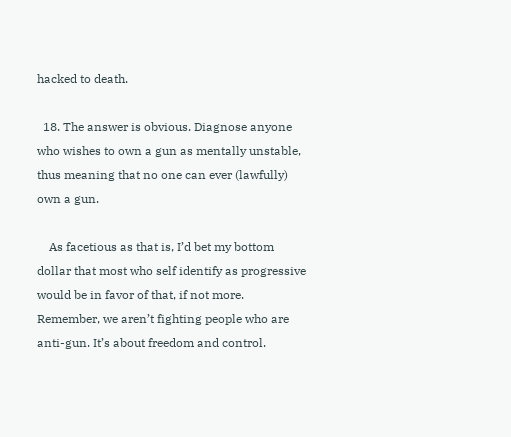hacked to death.

  18. The answer is obvious. Diagnose anyone who wishes to own a gun as mentally unstable, thus meaning that no one can ever (lawfully) own a gun.

    As facetious as that is, I’d bet my bottom dollar that most who self identify as progressive would be in favor of that, if not more. Remember, we aren’t fighting people who are anti-gun. It’s about freedom and control.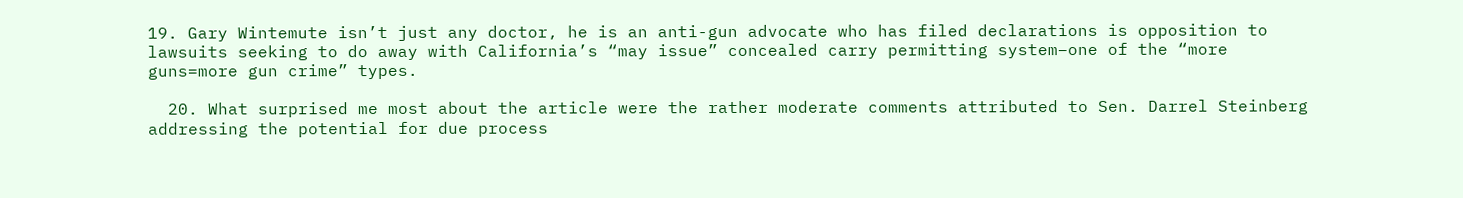19. Gary Wintemute isn’t just any doctor, he is an anti-gun advocate who has filed declarations is opposition to lawsuits seeking to do away with California’s “may issue” concealed carry permitting system–one of the “more guns=more gun crime” types.

  20. What surprised me most about the article were the rather moderate comments attributed to Sen. Darrel Steinberg addressing the potential for due process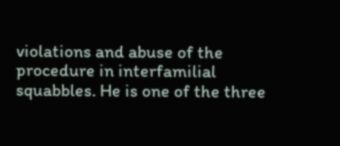violations and abuse of the procedure in interfamilial squabbles. He is one of the three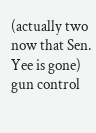(actually two now that Sen. Yee is gone) gun control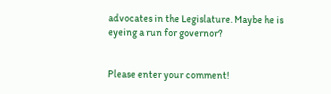advocates in the Legislature. Maybe he is eyeing a run for governor?


Please enter your comment!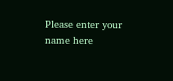Please enter your name here